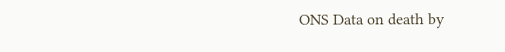ONS Data on death by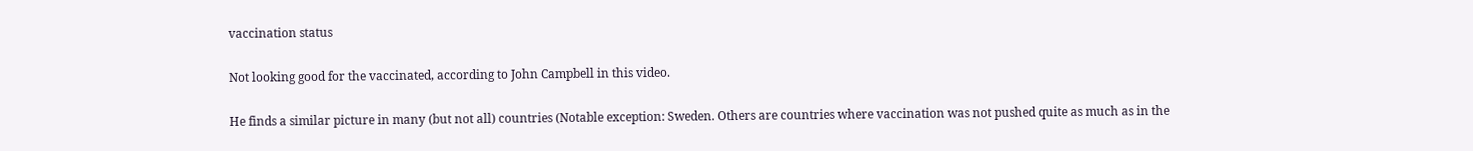vaccination status

Not looking good for the vaccinated, according to John Campbell in this video.

He finds a similar picture in many (but not all) countries (Notable exception: Sweden. Others are countries where vaccination was not pushed quite as much as in the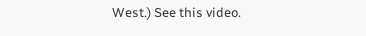West.) See this video.